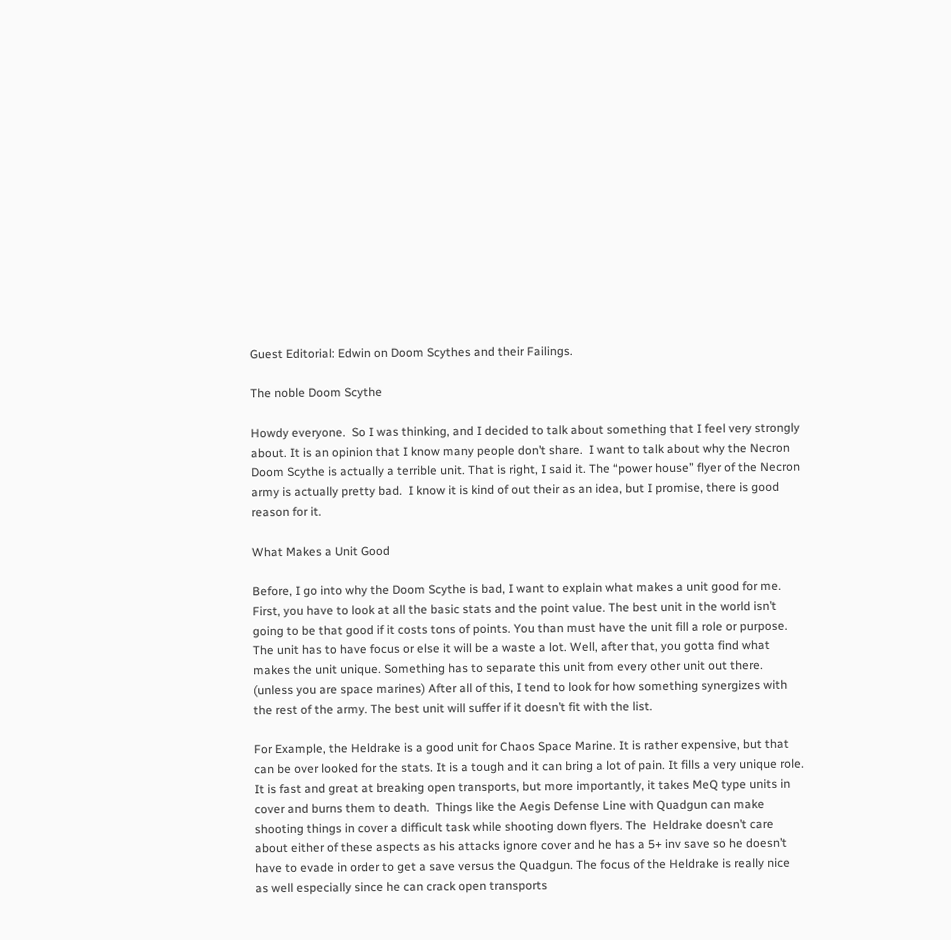Guest Editorial: Edwin on Doom Scythes and their Failings.

The noble Doom Scythe

Howdy everyone.  So I was thinking, and I decided to talk about something that I feel very strongly about. It is an opinion that I know many people don’t share.  I want to talk about why the Necron Doom Scythe is actually a terrible unit. That is right, I said it. The “power house” flyer of the Necron army is actually pretty bad.  I know it is kind of out their as an idea, but I promise, there is good reason for it.

What Makes a Unit Good

Before, I go into why the Doom Scythe is bad, I want to explain what makes a unit good for me. First, you have to look at all the basic stats and the point value. The best unit in the world isn’t going to be that good if it costs tons of points. You than must have the unit fill a role or purpose. The unit has to have focus or else it will be a waste a lot. Well, after that, you gotta find what makes the unit unique. Something has to separate this unit from every other unit out there. (unless you are space marines) After all of this, I tend to look for how something synergizes with the rest of the army. The best unit will suffer if it doesn’t fit with the list.

For Example, the Heldrake is a good unit for Chaos Space Marine. It is rather expensive, but that can be over looked for the stats. It is a tough and it can bring a lot of pain. It fills a very unique role. It is fast and great at breaking open transports, but more importantly, it takes MeQ type units in cover and burns them to death.  Things like the Aegis Defense Line with Quadgun can make shooting things in cover a difficult task while shooting down flyers. The  Heldrake doesn’t care about either of these aspects as his attacks ignore cover and he has a 5+ inv save so he doesn’t have to evade in order to get a save versus the Quadgun. The focus of the Heldrake is really nice as well especially since he can crack open transports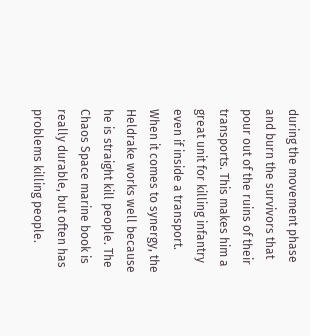during the movement phase and burn the survivors that pour out of the ruins of their transports. This makes him a great unit for killing infantry even if inside a transport. When it comes to synergy, the Heldrake works well because he is straight kill people. The Chaos Space marine book is really durable, but often has problems killing people.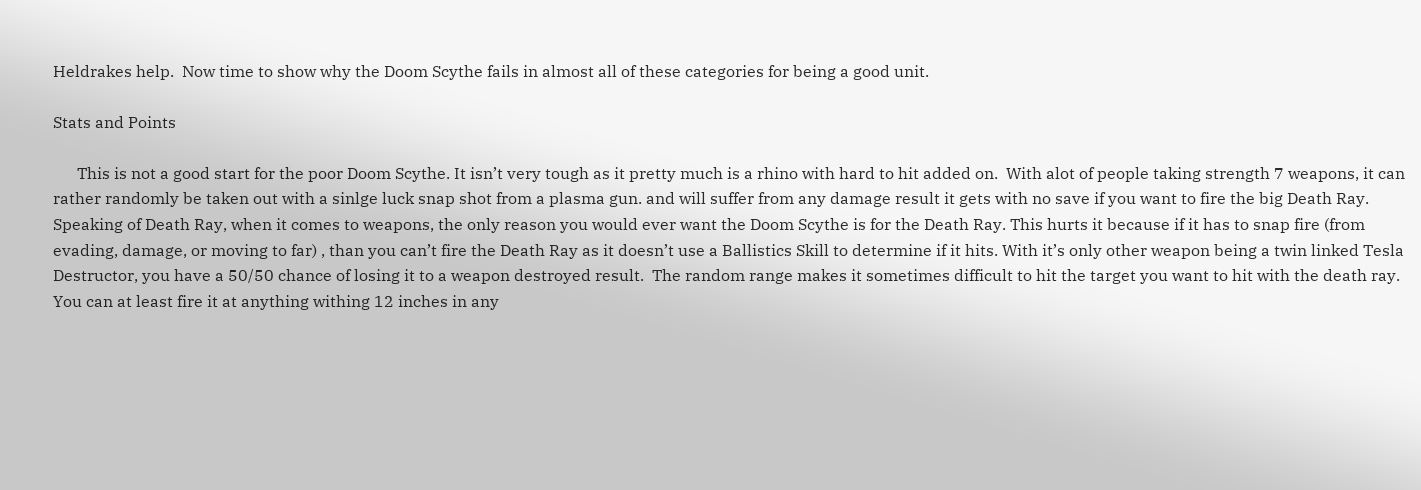Heldrakes help.  Now time to show why the Doom Scythe fails in almost all of these categories for being a good unit.

Stats and Points

      This is not a good start for the poor Doom Scythe. It isn’t very tough as it pretty much is a rhino with hard to hit added on.  With alot of people taking strength 7 weapons, it can rather randomly be taken out with a sinlge luck snap shot from a plasma gun. and will suffer from any damage result it gets with no save if you want to fire the big Death Ray. Speaking of Death Ray, when it comes to weapons, the only reason you would ever want the Doom Scythe is for the Death Ray. This hurts it because if it has to snap fire (from evading, damage, or moving to far) , than you can’t fire the Death Ray as it doesn’t use a Ballistics Skill to determine if it hits. With it’s only other weapon being a twin linked Tesla Destructor, you have a 50/50 chance of losing it to a weapon destroyed result.  The random range makes it sometimes difficult to hit the target you want to hit with the death ray. You can at least fire it at anything withing 12 inches in any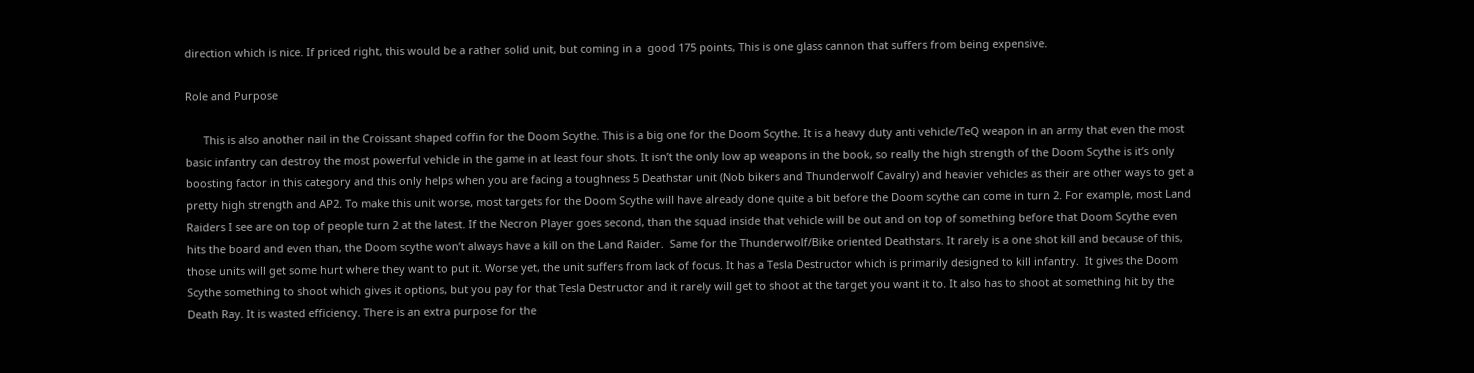direction which is nice. If priced right, this would be a rather solid unit, but coming in a  good 175 points, This is one glass cannon that suffers from being expensive.

Role and Purpose

      This is also another nail in the Croissant shaped coffin for the Doom Scythe. This is a big one for the Doom Scythe. It is a heavy duty anti vehicle/TeQ weapon in an army that even the most basic infantry can destroy the most powerful vehicle in the game in at least four shots. It isn’t the only low ap weapons in the book, so really the high strength of the Doom Scythe is it’s only boosting factor in this category and this only helps when you are facing a toughness 5 Deathstar unit (Nob bikers and Thunderwolf Cavalry) and heavier vehicles as their are other ways to get a pretty high strength and AP2. To make this unit worse, most targets for the Doom Scythe will have already done quite a bit before the Doom scythe can come in turn 2. For example, most Land Raiders I see are on top of people turn 2 at the latest. If the Necron Player goes second, than the squad inside that vehicle will be out and on top of something before that Doom Scythe even hits the board and even than, the Doom scythe won’t always have a kill on the Land Raider.  Same for the Thunderwolf/Bike oriented Deathstars. It rarely is a one shot kill and because of this, those units will get some hurt where they want to put it. Worse yet, the unit suffers from lack of focus. It has a Tesla Destructor which is primarily designed to kill infantry.  It gives the Doom Scythe something to shoot which gives it options, but you pay for that Tesla Destructor and it rarely will get to shoot at the target you want it to. It also has to shoot at something hit by the Death Ray. It is wasted efficiency. There is an extra purpose for the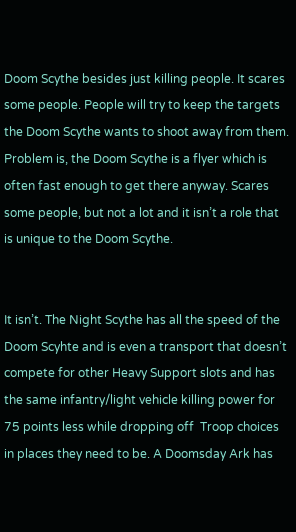Doom Scythe besides just killing people. It scares some people. People will try to keep the targets the Doom Scythe wants to shoot away from them. Problem is, the Doom Scythe is a flyer which is often fast enough to get there anyway. Scares some people, but not a lot and it isn’t a role that is unique to the Doom Scythe.


It isn’t. The Night Scythe has all the speed of the Doom Scyhte and is even a transport that doesn’t compete for other Heavy Support slots and has the same infantry/light vehicle killing power for 75 points less while dropping off  Troop choices in places they need to be. A Doomsday Ark has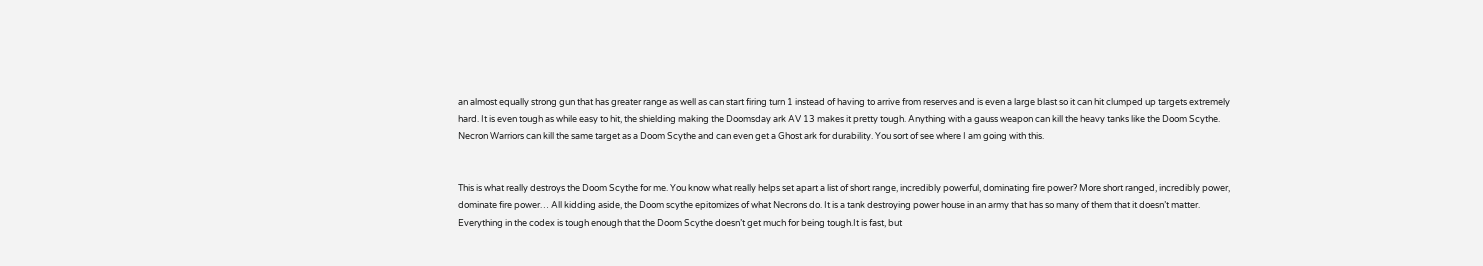an almost equally strong gun that has greater range as well as can start firing turn 1 instead of having to arrive from reserves and is even a large blast so it can hit clumped up targets extremely hard. It is even tough as while easy to hit, the shielding making the Doomsday ark AV 13 makes it pretty tough. Anything with a gauss weapon can kill the heavy tanks like the Doom Scythe. Necron Warriors can kill the same target as a Doom Scythe and can even get a Ghost ark for durability. You sort of see where I am going with this.


This is what really destroys the Doom Scythe for me. You know what really helps set apart a list of short range, incredibly powerful, dominating fire power? More short ranged, incredibly power, dominate fire power… All kidding aside, the Doom scythe epitomizes of what Necrons do. It is a tank destroying power house in an army that has so many of them that it doesn’t matter. Everything in the codex is tough enough that the Doom Scythe doesn’t get much for being tough.It is fast, but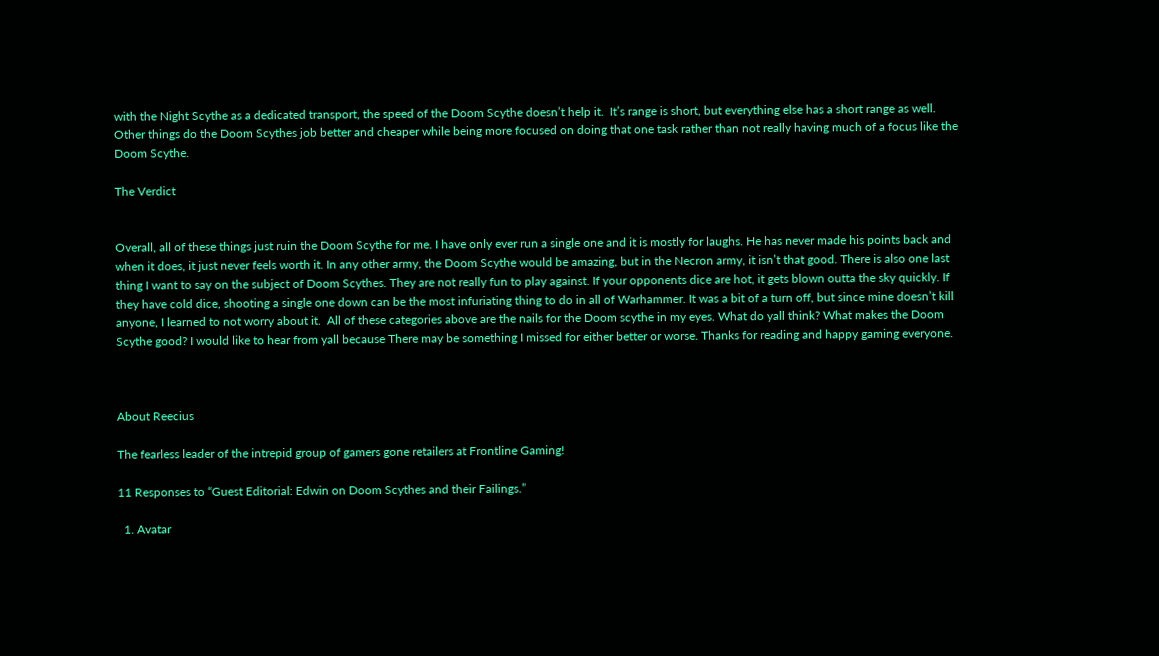with the Night Scythe as a dedicated transport, the speed of the Doom Scythe doesn’t help it.  It’s range is short, but everything else has a short range as well. Other things do the Doom Scythes job better and cheaper while being more focused on doing that one task rather than not really having much of a focus like the Doom Scythe.

The Verdict


Overall, all of these things just ruin the Doom Scythe for me. I have only ever run a single one and it is mostly for laughs. He has never made his points back and when it does, it just never feels worth it. In any other army, the Doom Scythe would be amazing, but in the Necron army, it isn’t that good. There is also one last thing I want to say on the subject of Doom Scythes. They are not really fun to play against. If your opponents dice are hot, it gets blown outta the sky quickly. If they have cold dice, shooting a single one down can be the most infuriating thing to do in all of Warhammer. It was a bit of a turn off, but since mine doesn’t kill anyone, I learned to not worry about it.  All of these categories above are the nails for the Doom scythe in my eyes. What do yall think? What makes the Doom Scythe good? I would like to hear from yall because There may be something I missed for either better or worse. Thanks for reading and happy gaming everyone.



About Reecius

The fearless leader of the intrepid group of gamers gone retailers at Frontline Gaming!

11 Responses to “Guest Editorial: Edwin on Doom Scythes and their Failings.”

  1. Avatar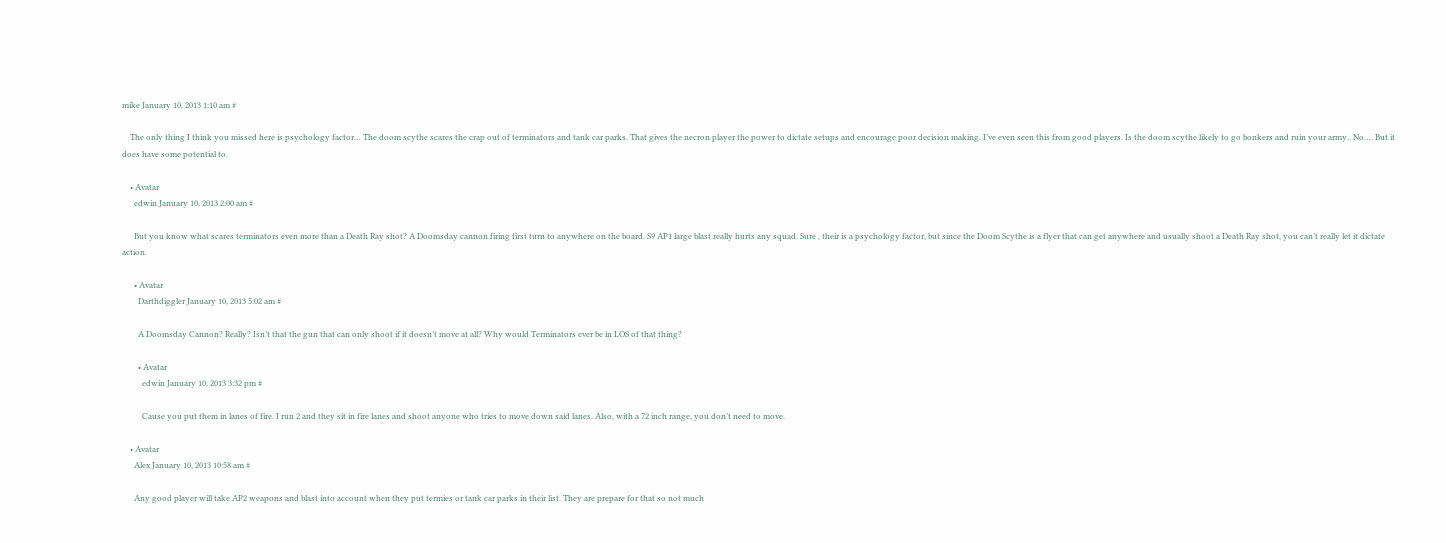mike January 10, 2013 1:10 am #

    The only thing I think you missed here is psychology factor… The doom scythe scares the crap out of terminators and tank car parks. That gives the necron player the power to dictate setups and encourage poor decision making. I’ve even seen this from good players. Is the doom scythe likely to go bonkers and ruin your army.. No…. But it does have some potential to.

    • Avatar
      edwin January 10, 2013 2:00 am #

      But you know what scares terminators even more than a Death Ray shot? A Doomsday cannon firing first turn to anywhere on the board. S9 AP1 large blast really hurts any squad. Sure , their is a psychology factor, but since the Doom Scythe is a flyer that can get anywhere and usually shoot a Death Ray shot, you can’t really let it dictate action.

      • Avatar
        Darthdiggler January 10, 2013 5:02 am #

        A Doomsday Cannon? Really? Isn’t that the gun that can only shoot if it doesn’t move at all? Why would Terminators ever be in LOS of that thing?

        • Avatar
          edwin January 10, 2013 3:32 pm #

          Cause you put them in lanes of fire. I run 2 and they sit in fire lanes and shoot anyone who tries to move down said lanes. Also, with a 72 inch range, you don’t need to move.

    • Avatar
      Alex January 10, 2013 10:58 am #

      Any good player will take AP2 weapons and blast into account when they put termies or tank car parks in their list. They are prepare for that so not much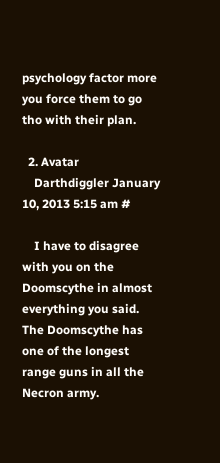psychology factor more you force them to go tho with their plan.

  2. Avatar
    Darthdiggler January 10, 2013 5:15 am #

    I have to disagree with you on the Doomscythe in almost everything you said. The Doomscythe has one of the longest range guns in all the Necron army.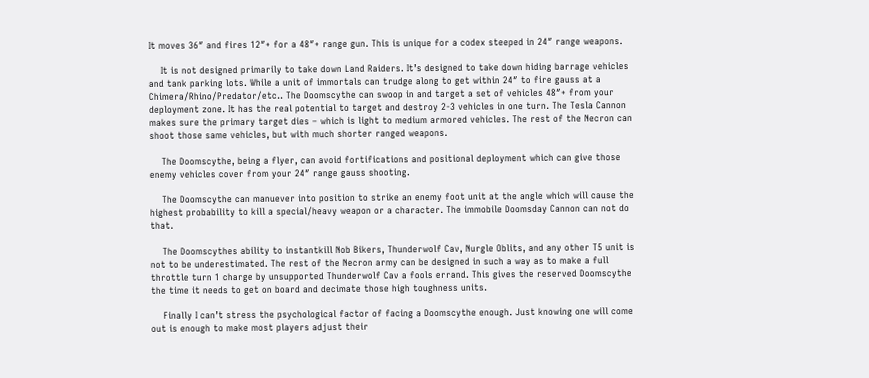It moves 36″ and fires 12″+ for a 48″+ range gun. This is unique for a codex steeped in 24″ range weapons.

    It is not designed primarily to take down Land Raiders. It’s designed to take down hiding barrage vehicles and tank parking lots. While a unit of immortals can trudge along to get within 24″ to fire gauss at a Chimera/Rhino/Predator/etc.. The Doomscythe can swoop in and target a set of vehicles 48″+ from your deployment zone. It has the real potential to target and destroy 2-3 vehicles in one turn. The Tesla Cannon makes sure the primary target dies – which is light to medium armored vehicles. The rest of the Necron can shoot those same vehicles, but with much shorter ranged weapons.

    The Doomscythe, being a flyer, can avoid fortifications and positional deployment which can give those enemy vehicles cover from your 24″ range gauss shooting.

    The Doomscythe can manuever into position to strike an enemy foot unit at the angle which will cause the highest probability to kill a special/heavy weapon or a character. The immobile Doomsday Cannon can not do that.

    The Doomscythes ability to instantkill Nob Bikers, Thunderwolf Cav, Nurgle Oblits, and any other T5 unit is not to be underestimated. The rest of the Necron army can be designed in such a way as to make a full throttle turn 1 charge by unsupported Thunderwolf Cav a fools errand. This gives the reserved Doomscythe the time it needs to get on board and decimate those high toughness units.

    Finally I can’t stress the psychological factor of facing a Doomscythe enough. Just knowing one will come out is enough to make most players adjust their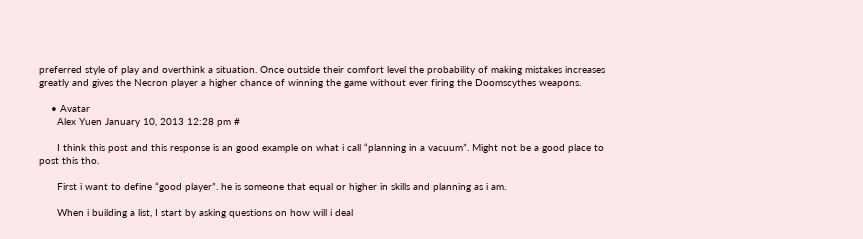preferred style of play and overthink a situation. Once outside their comfort level the probability of making mistakes increases greatly and gives the Necron player a higher chance of winning the game without ever firing the Doomscythes weapons.

    • Avatar
      Alex Yuen January 10, 2013 12:28 pm #

      I think this post and this response is an good example on what i call “planning in a vacuum”. Might not be a good place to post this tho.

      First i want to define “good player”. he is someone that equal or higher in skills and planning as i am.

      When i building a list, I start by asking questions on how will i deal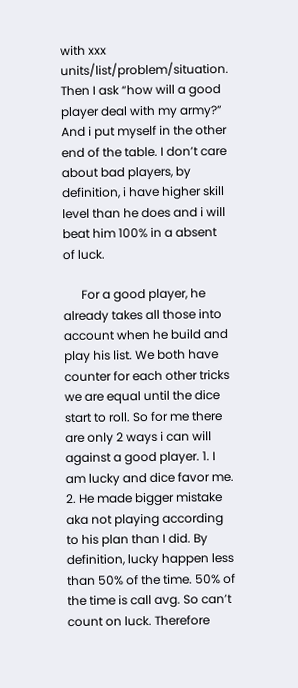with xxx units/list/problem/situation. Then I ask “how will a good player deal with my army?” And i put myself in the other end of the table. I don’t care about bad players, by definition, i have higher skill level than he does and i will beat him 100% in a absent of luck.

      For a good player, he already takes all those into account when he build and play his list. We both have counter for each other tricks we are equal until the dice start to roll. So for me there are only 2 ways i can will against a good player. 1. I am lucky and dice favor me. 2. He made bigger mistake aka not playing according to his plan than I did. By definition, lucky happen less than 50% of the time. 50% of the time is call avg. So can’t count on luck. Therefore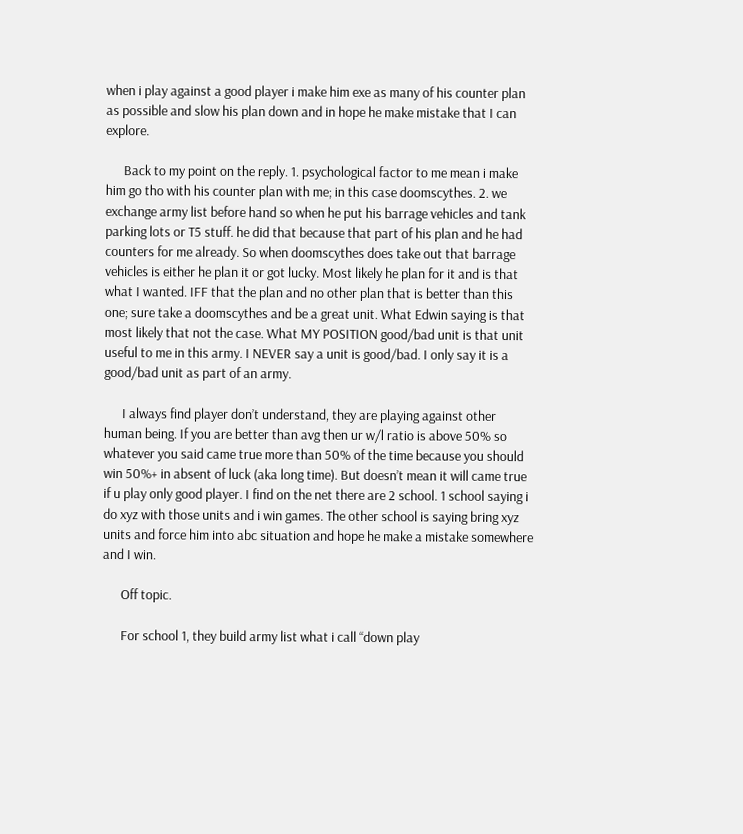when i play against a good player i make him exe as many of his counter plan as possible and slow his plan down and in hope he make mistake that I can explore.

      Back to my point on the reply. 1. psychological factor to me mean i make him go tho with his counter plan with me; in this case doomscythes. 2. we exchange army list before hand so when he put his barrage vehicles and tank parking lots or T5 stuff. he did that because that part of his plan and he had counters for me already. So when doomscythes does take out that barrage vehicles is either he plan it or got lucky. Most likely he plan for it and is that what I wanted. IFF that the plan and no other plan that is better than this one; sure take a doomscythes and be a great unit. What Edwin saying is that most likely that not the case. What MY POSITION good/bad unit is that unit useful to me in this army. I NEVER say a unit is good/bad. I only say it is a good/bad unit as part of an army.

      I always find player don’t understand, they are playing against other human being. If you are better than avg then ur w/l ratio is above 50% so whatever you said came true more than 50% of the time because you should win 50%+ in absent of luck (aka long time). But doesn’t mean it will came true if u play only good player. I find on the net there are 2 school. 1 school saying i do xyz with those units and i win games. The other school is saying bring xyz units and force him into abc situation and hope he make a mistake somewhere and I win.

      Off topic.

      For school 1, they build army list what i call “down play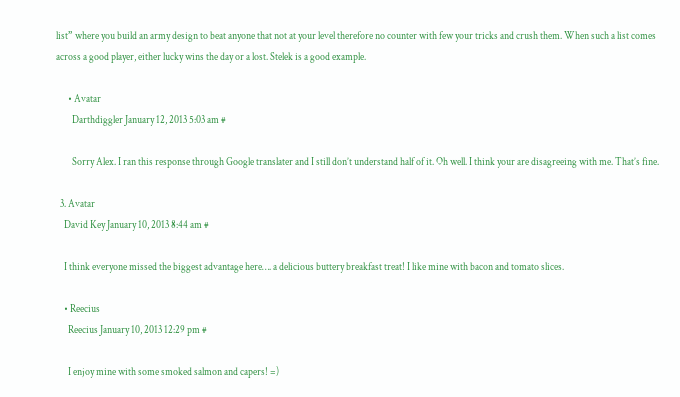list” where you build an army design to beat anyone that not at your level therefore no counter with few your tricks and crush them. When such a list comes across a good player, either lucky wins the day or a lost. Stelek is a good example.

      • Avatar
        Darthdiggler January 12, 2013 5:03 am #

        Sorry Alex. I ran this response through Google translater and I still don’t understand half of it. Oh well. I think your are disagreeing with me. That’s fine.

  3. Avatar
    David Key January 10, 2013 8:44 am #

    I think everyone missed the biggest advantage here…. a delicious buttery breakfast treat! I like mine with bacon and tomato slices.

    • Reecius
      Reecius January 10, 2013 12:29 pm #

      I enjoy mine with some smoked salmon and capers! =)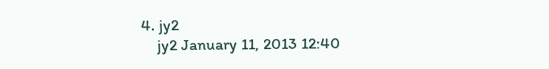4. jy2
    jy2 January 11, 2013 12:40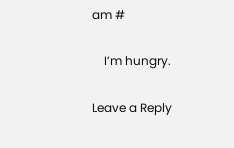am #

    I’m hungry.

Leave a Reply